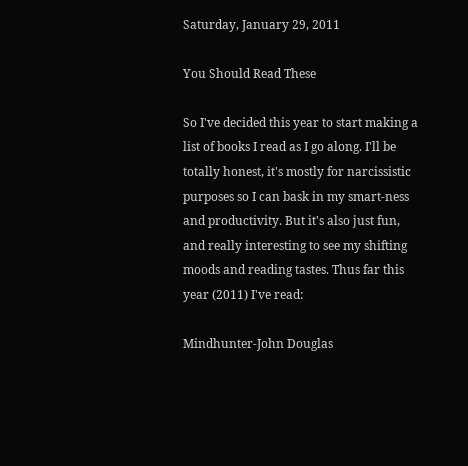Saturday, January 29, 2011

You Should Read These

So I've decided this year to start making a list of books I read as I go along. I'll be totally honest, it's mostly for narcissistic purposes so I can bask in my smart-ness and productivity. But it's also just fun, and really interesting to see my shifting moods and reading tastes. Thus far this year (2011) I've read:

Mindhunter-John Douglas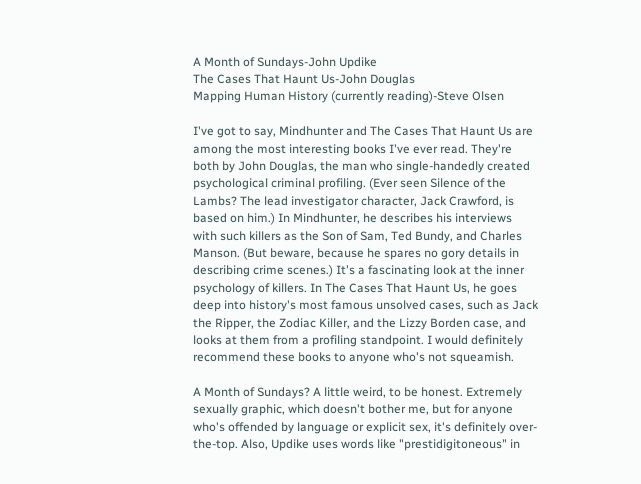A Month of Sundays-John Updike
The Cases That Haunt Us-John Douglas
Mapping Human History (currently reading)-Steve Olsen

I've got to say, Mindhunter and The Cases That Haunt Us are among the most interesting books I've ever read. They're both by John Douglas, the man who single-handedly created psychological criminal profiling. (Ever seen Silence of the Lambs? The lead investigator character, Jack Crawford, is based on him.) In Mindhunter, he describes his interviews with such killers as the Son of Sam, Ted Bundy, and Charles Manson. (But beware, because he spares no gory details in describing crime scenes.) It's a fascinating look at the inner psychology of killers. In The Cases That Haunt Us, he goes deep into history's most famous unsolved cases, such as Jack the Ripper, the Zodiac Killer, and the Lizzy Borden case, and looks at them from a profiling standpoint. I would definitely recommend these books to anyone who's not squeamish.

A Month of Sundays? A little weird, to be honest. Extremely sexually graphic, which doesn't bother me, but for anyone who's offended by language or explicit sex, it's definitely over-the-top. Also, Updike uses words like "prestidigitoneous" in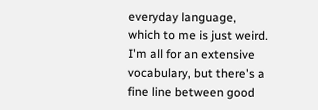everyday language, which to me is just weird. I'm all for an extensive vocabulary, but there's a fine line between good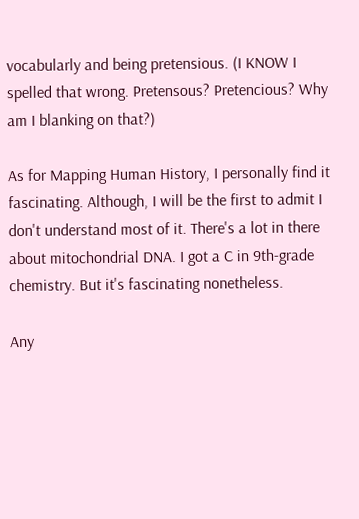vocabularly and being pretensious. (I KNOW I spelled that wrong. Pretensous? Pretencious? Why am I blanking on that?)

As for Mapping Human History, I personally find it fascinating. Although, I will be the first to admit I don't understand most of it. There's a lot in there about mitochondrial DNA. I got a C in 9th-grade chemistry. But it's fascinating nonetheless.

Any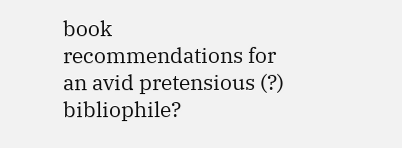book recommendations for an avid pretensious (?) bibliophile?